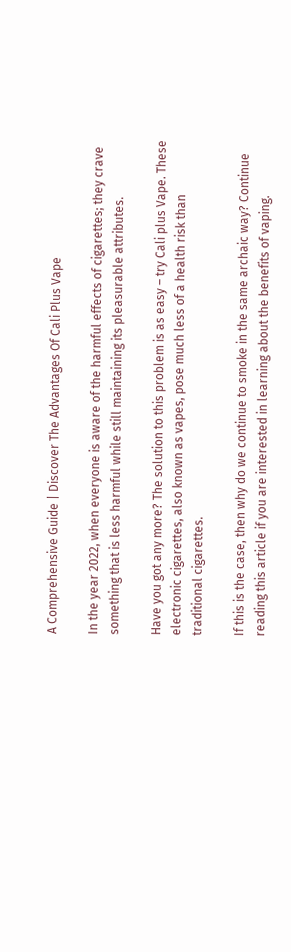A Comprehensive Guide | Discover The Advantages Of Cali Plus Vape

In the year 2022, when everyone is aware of the harmful effects of cigarettes; they crave something that is less harmful while still maintaining its pleasurable attributes.

Have you got any more? The solution to this problem is as easy – try Cali plus Vape. These electronic cigarettes, also known as vapes, pose much less of a health risk than traditional cigarettes.

If this is the case, then why do we continue to smoke in the same archaic way? Continue reading this article if you are interested in learning about the benefits of vaping.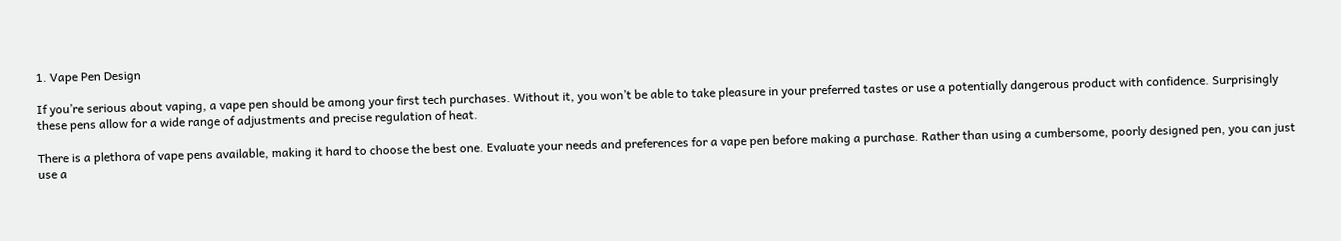1. Vape Pen Design

If you’re serious about vaping, a vape pen should be among your first tech purchases. Without it, you won’t be able to take pleasure in your preferred tastes or use a potentially dangerous product with confidence. Surprisingly these pens allow for a wide range of adjustments and precise regulation of heat.

There is a plethora of vape pens available, making it hard to choose the best one. Evaluate your needs and preferences for a vape pen before making a purchase. Rather than using a cumbersome, poorly designed pen, you can just use a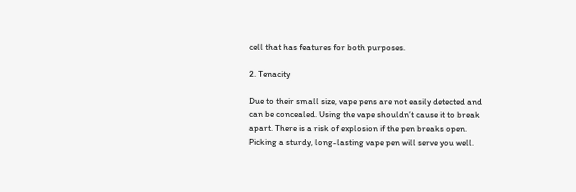cell that has features for both purposes.

2. Tenacity

Due to their small size, vape pens are not easily detected and can be concealed. Using the vape shouldn’t cause it to break apart. There is a risk of explosion if the pen breaks open. Picking a sturdy, long-lasting vape pen will serve you well.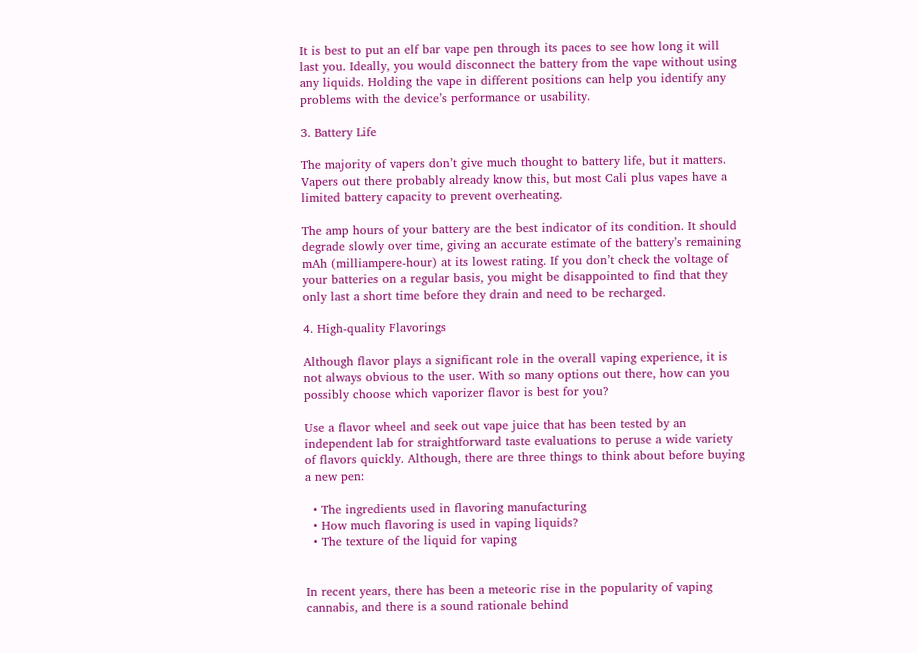It is best to put an elf bar vape pen through its paces to see how long it will last you. Ideally, you would disconnect the battery from the vape without using any liquids. Holding the vape in different positions can help you identify any problems with the device’s performance or usability.

3. Battery Life

The majority of vapers don’t give much thought to battery life, but it matters. Vapers out there probably already know this, but most Cali plus vapes have a limited battery capacity to prevent overheating.

The amp hours of your battery are the best indicator of its condition. It should degrade slowly over time, giving an accurate estimate of the battery’s remaining mAh (milliampere-hour) at its lowest rating. If you don’t check the voltage of your batteries on a regular basis, you might be disappointed to find that they only last a short time before they drain and need to be recharged.

4. High-quality Flavorings

Although flavor plays a significant role in the overall vaping experience, it is not always obvious to the user. With so many options out there, how can you possibly choose which vaporizer flavor is best for you?

Use a flavor wheel and seek out vape juice that has been tested by an independent lab for straightforward taste evaluations to peruse a wide variety of flavors quickly. Although, there are three things to think about before buying a new pen:

  • The ingredients used in flavoring manufacturing
  • How much flavoring is used in vaping liquids?
  • The texture of the liquid for vaping


In recent years, there has been a meteoric rise in the popularity of vaping cannabis, and there is a sound rationale behind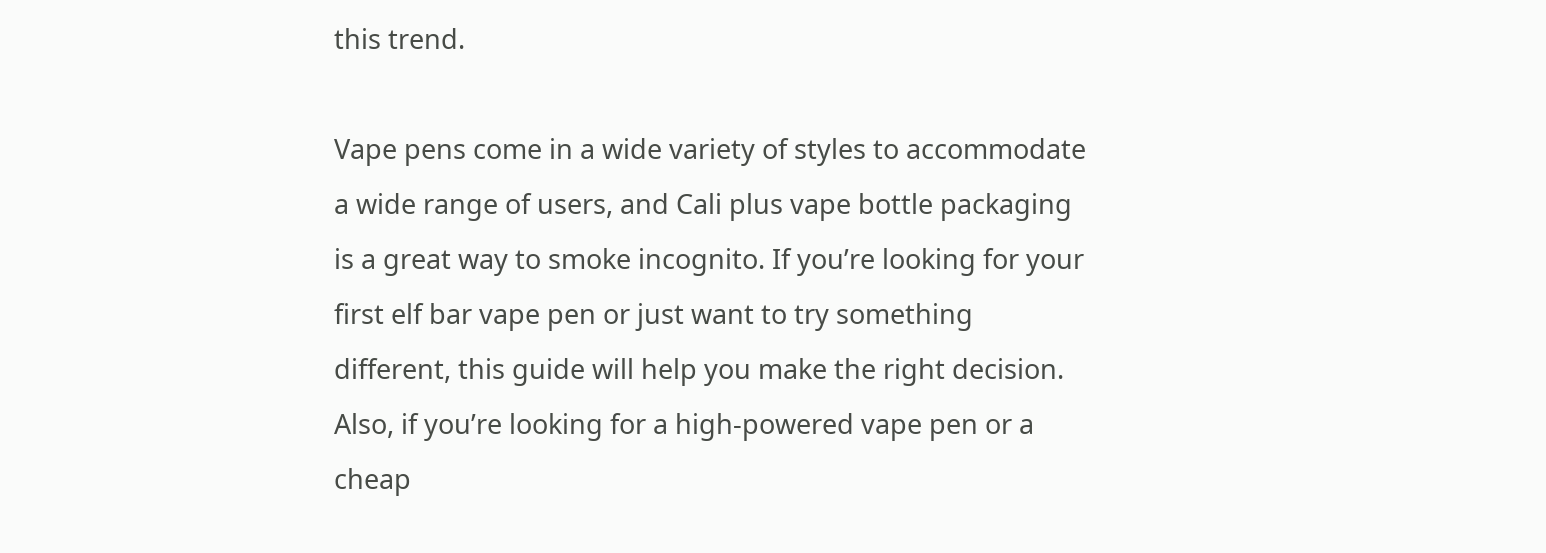this trend.

Vape pens come in a wide variety of styles to accommodate a wide range of users, and Cali plus vape bottle packaging is a great way to smoke incognito. If you’re looking for your first elf bar vape pen or just want to try something different, this guide will help you make the right decision. Also, if you’re looking for a high-powered vape pen or a cheap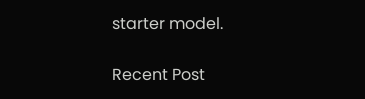starter model.

Recent Post